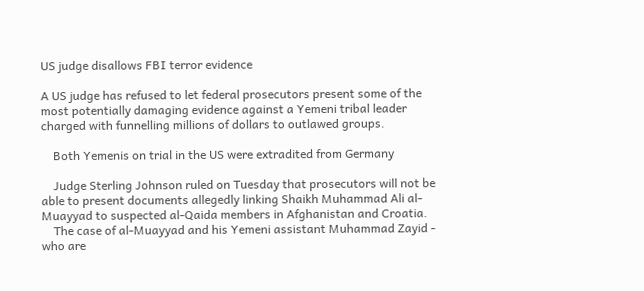US judge disallows FBI terror evidence

A US judge has refused to let federal prosecutors present some of the most potentially damaging evidence against a Yemeni tribal leader charged with funnelling millions of dollars to outlawed groups.

    Both Yemenis on trial in the US were extradited from Germany

    Judge Sterling Johnson ruled on Tuesday that prosecutors will not be able to present documents allegedly linking Shaikh Muhammad Ali al-Muayyad to suspected al-Qaida members in Afghanistan and Croatia.
    The case of al-Muayyad and his Yemeni assistant Muhammad Zayid - who are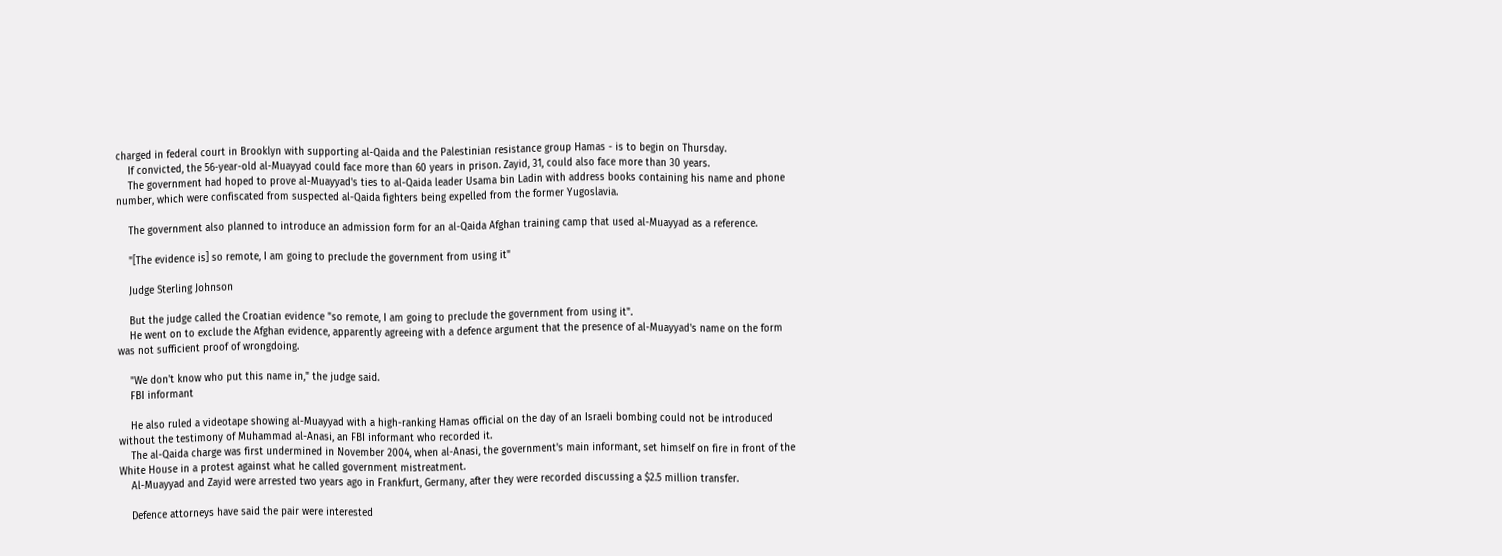charged in federal court in Brooklyn with supporting al-Qaida and the Palestinian resistance group Hamas - is to begin on Thursday.
    If convicted, the 56-year-old al-Muayyad could face more than 60 years in prison. Zayid, 31, could also face more than 30 years.
    The government had hoped to prove al-Muayyad's ties to al-Qaida leader Usama bin Ladin with address books containing his name and phone number, which were confiscated from suspected al-Qaida fighters being expelled from the former Yugoslavia.

    The government also planned to introduce an admission form for an al-Qaida Afghan training camp that used al-Muayyad as a reference.

    "[The evidence is] so remote, I am going to preclude the government from using it"

    Judge Sterling Johnson

    But the judge called the Croatian evidence "so remote, I am going to preclude the government from using it".
    He went on to exclude the Afghan evidence, apparently agreeing with a defence argument that the presence of al-Muayyad's name on the form was not sufficient proof of wrongdoing.

    "We don't know who put this name in," the judge said.
    FBI informant

    He also ruled a videotape showing al-Muayyad with a high-ranking Hamas official on the day of an Israeli bombing could not be introduced without the testimony of Muhammad al-Anasi, an FBI informant who recorded it.
    The al-Qaida charge was first undermined in November 2004, when al-Anasi, the government's main informant, set himself on fire in front of the White House in a protest against what he called government mistreatment.
    Al-Muayyad and Zayid were arrested two years ago in Frankfurt, Germany, after they were recorded discussing a $2.5 million transfer.

    Defence attorneys have said the pair were interested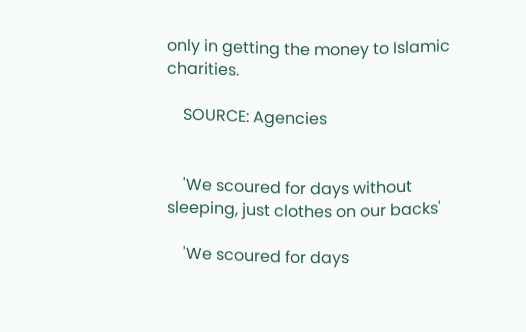only in getting the money to Islamic charities.

    SOURCE: Agencies


    'We scoured for days without sleeping, just clothes on our backs'

    'We scoured for days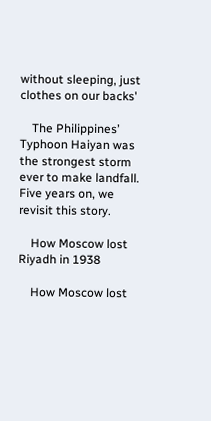without sleeping, just clothes on our backs'

    The Philippines’ Typhoon Haiyan was the strongest storm ever to make landfall. Five years on, we revisit this story.

    How Moscow lost Riyadh in 1938

    How Moscow lost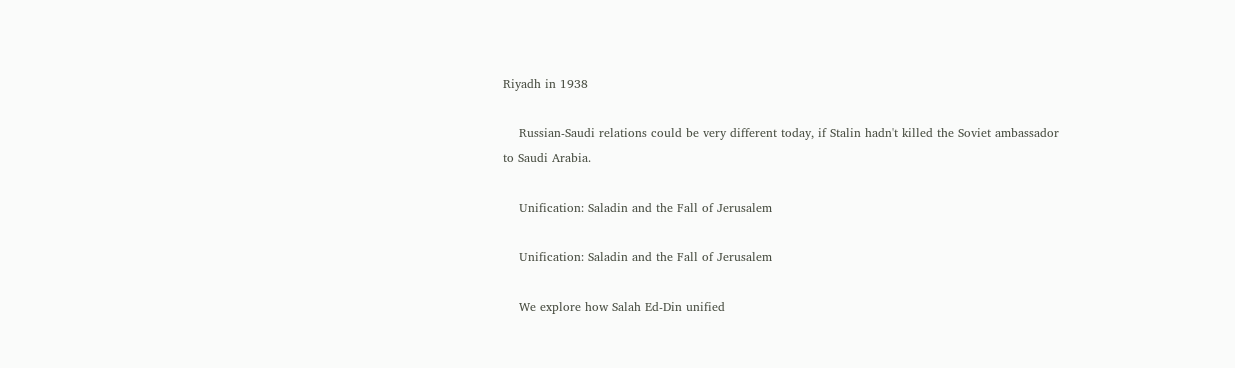Riyadh in 1938

    Russian-Saudi relations could be very different today, if Stalin hadn't killed the Soviet ambassador to Saudi Arabia.

    Unification: Saladin and the Fall of Jerusalem

    Unification: Saladin and the Fall of Jerusalem

    We explore how Salah Ed-Din unified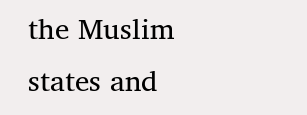the Muslim states and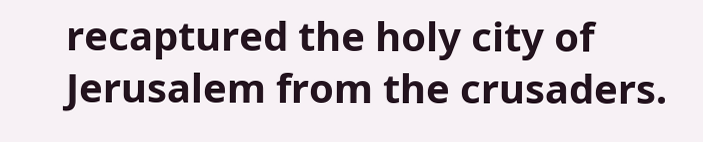recaptured the holy city of Jerusalem from the crusaders.